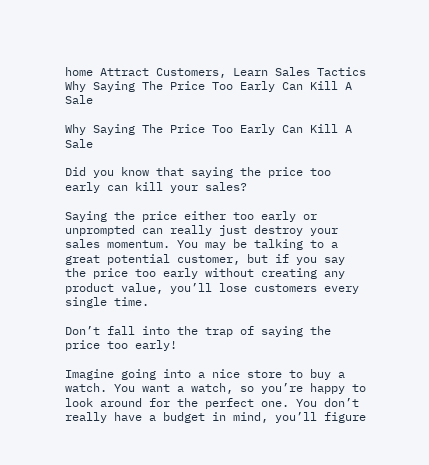home Attract Customers, Learn Sales Tactics Why Saying The Price Too Early Can Kill A Sale

Why Saying The Price Too Early Can Kill A Sale

Did you know that saying the price too early can kill your sales?

Saying the price either too early or unprompted can really just destroy your sales momentum. You may be talking to a great potential customer, but if you say the price too early without creating any product value, you’ll lose customers every single time.

Don’t fall into the trap of saying the price too early!

Imagine going into a nice store to buy a watch. You want a watch, so you’re happy to look around for the perfect one. You don’t really have a budget in mind, you’ll figure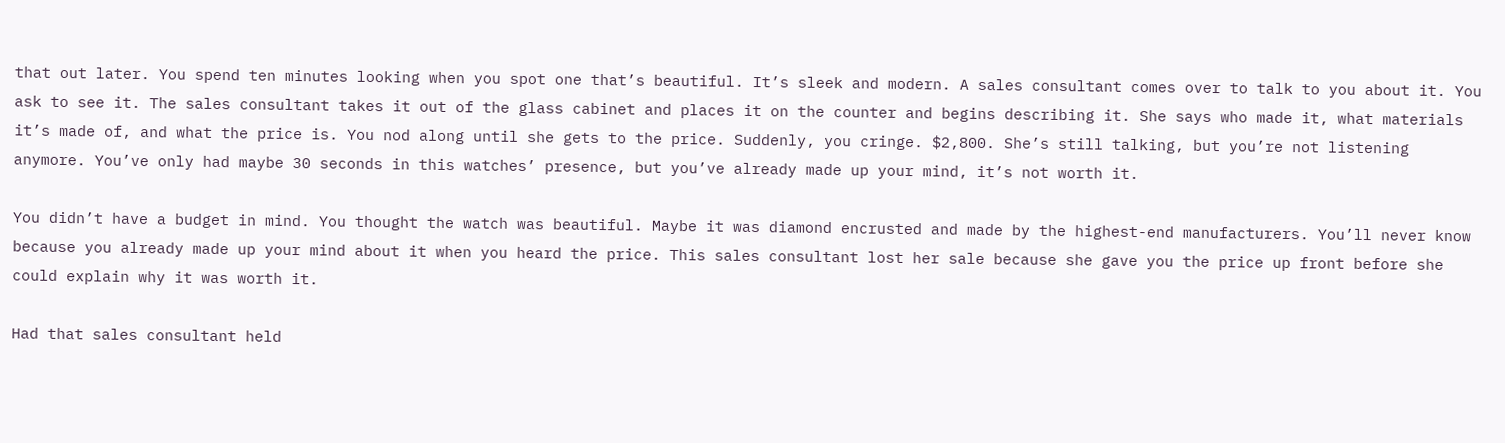that out later. You spend ten minutes looking when you spot one that’s beautiful. It’s sleek and modern. A sales consultant comes over to talk to you about it. You ask to see it. The sales consultant takes it out of the glass cabinet and places it on the counter and begins describing it. She says who made it, what materials it’s made of, and what the price is. You nod along until she gets to the price. Suddenly, you cringe. $2,800. She’s still talking, but you’re not listening anymore. You’ve only had maybe 30 seconds in this watches’ presence, but you’ve already made up your mind, it’s not worth it.

You didn’t have a budget in mind. You thought the watch was beautiful. Maybe it was diamond encrusted and made by the highest-end manufacturers. You’ll never know because you already made up your mind about it when you heard the price. This sales consultant lost her sale because she gave you the price up front before she could explain why it was worth it.

Had that sales consultant held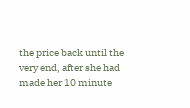the price back until the very end, after she had made her 10 minute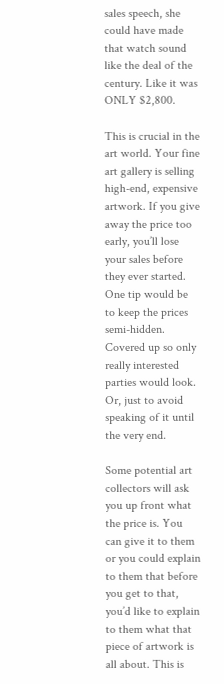sales speech, she could have made that watch sound like the deal of the century. Like it was ONLY $2,800.

This is crucial in the art world. Your fine art gallery is selling high-end, expensive artwork. If you give away the price too early, you’ll lose your sales before they ever started. One tip would be to keep the prices semi-hidden. Covered up so only really interested parties would look. Or, just to avoid speaking of it until the very end.

Some potential art collectors will ask you up front what the price is. You can give it to them or you could explain to them that before you get to that, you’d like to explain to them what that piece of artwork is all about. This is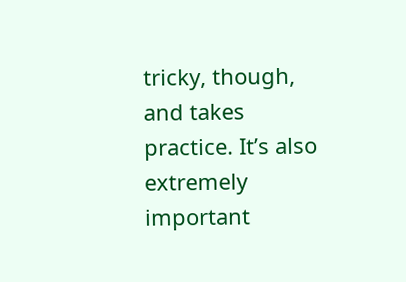tricky, though, and takes practice. It’s also extremely important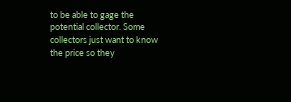to be able to gage the potential collector. Some collectors just want to know the price so they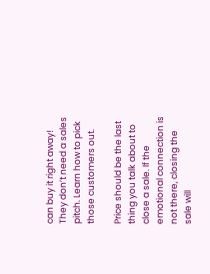can buy it right away! They don’t need a sales pitch. Learn how to pick those customers out.

Price should be the last thing you talk about to close a sale. If the emotional connection is not there, closing the sale will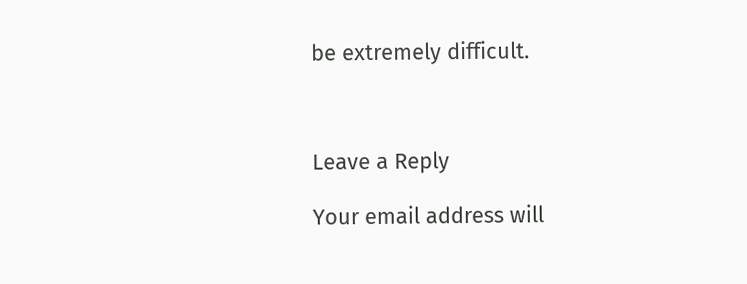be extremely difficult.



Leave a Reply

Your email address will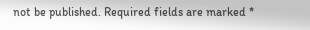not be published. Required fields are marked *